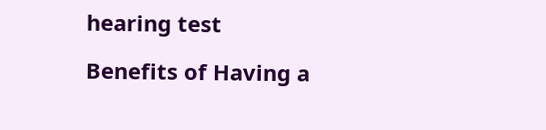hearing test

Benefits of Having a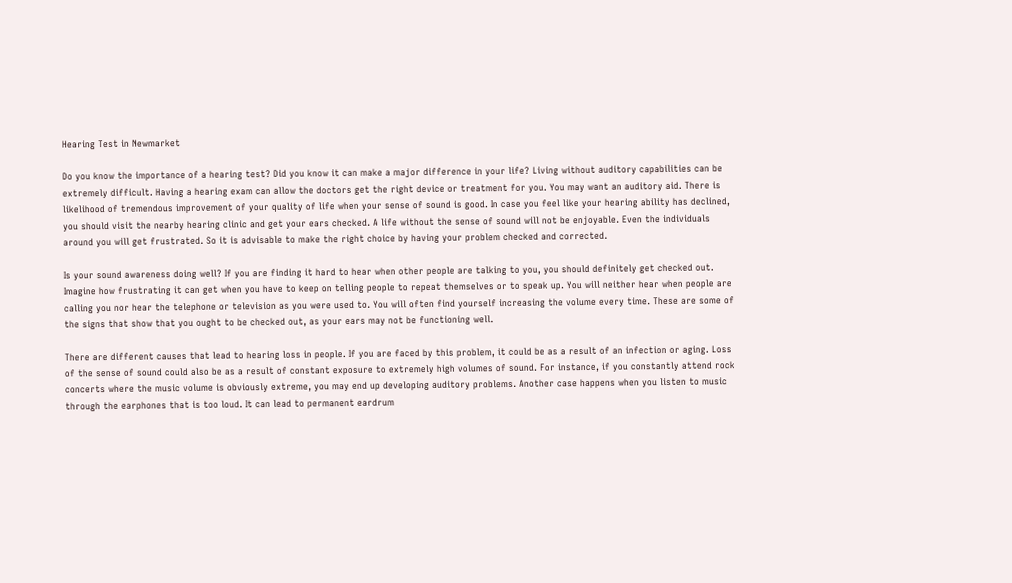Hearing Test in Newmarket

Do you know the importance of a hearing test? Did you know it can make a major difference in your life? Living without auditory capabilities can be extremely difficult. Having a hearing exam can allow the doctors get the right device or treatment for you. You may want an auditory aid. There is likelihood of tremendous improvement of your quality of life when your sense of sound is good. In case you feel like your hearing ability has declined, you should visit the nearby hearing clinic and get your ears checked. A life without the sense of sound will not be enjoyable. Even the individuals around you will get frustrated. So it is advisable to make the right choice by having your problem checked and corrected.

Is your sound awareness doing well? If you are finding it hard to hear when other people are talking to you, you should definitely get checked out. Imagine how frustrating it can get when you have to keep on telling people to repeat themselves or to speak up. You will neither hear when people are calling you nor hear the telephone or television as you were used to. You will often find yourself increasing the volume every time. These are some of the signs that show that you ought to be checked out, as your ears may not be functioning well.

There are different causes that lead to hearing loss in people. If you are faced by this problem, it could be as a result of an infection or aging. Loss of the sense of sound could also be as a result of constant exposure to extremely high volumes of sound. For instance, if you constantly attend rock concerts where the music volume is obviously extreme, you may end up developing auditory problems. Another case happens when you listen to music through the earphones that is too loud. It can lead to permanent eardrum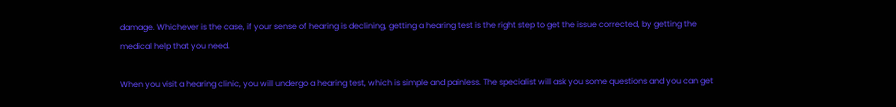damage. Whichever is the case, if your sense of hearing is declining, getting a hearing test is the right step to get the issue corrected, by getting the medical help that you need.

When you visit a hearing clinic, you will undergo a hearing test, which is simple and painless. The specialist will ask you some questions and you can get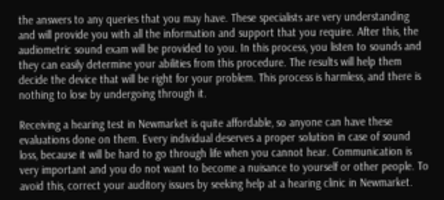the answers to any queries that you may have. These specialists are very understanding and will provide you with all the information and support that you require. After this, the audiometric sound exam will be provided to you. In this process, you listen to sounds and they can easily determine your abilities from this procedure. The results will help them decide the device that will be right for your problem. This process is harmless, and there is nothing to lose by undergoing through it.

Receiving a hearing test in Newmarket is quite affordable, so anyone can have these evaluations done on them. Every individual deserves a proper solution in case of sound loss, because it will be hard to go through life when you cannot hear. Communication is very important and you do not want to become a nuisance to yourself or other people. To avoid this, correct your auditory issues by seeking help at a hearing clinic in Newmarket.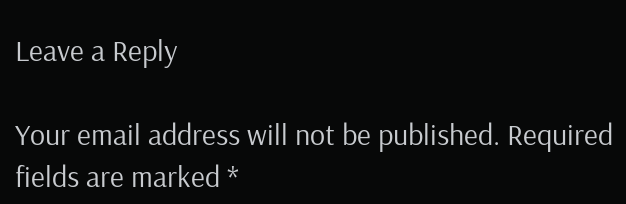Leave a Reply

Your email address will not be published. Required fields are marked *